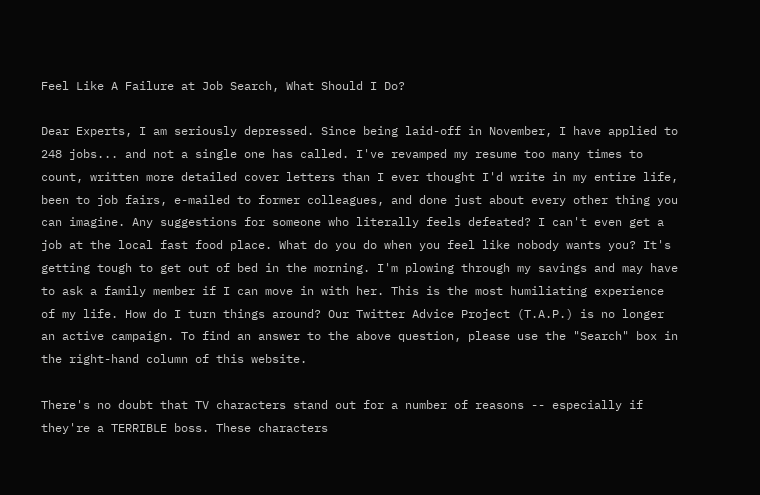Feel Like A Failure at Job Search, What Should I Do?

Dear Experts, I am seriously depressed. Since being laid-off in November, I have applied to 248 jobs... and not a single one has called. I've revamped my resume too many times to count, written more detailed cover letters than I ever thought I'd write in my entire life, been to job fairs, e-mailed to former colleagues, and done just about every other thing you can imagine. Any suggestions for someone who literally feels defeated? I can't even get a job at the local fast food place. What do you do when you feel like nobody wants you? It's getting tough to get out of bed in the morning. I'm plowing through my savings and may have to ask a family member if I can move in with her. This is the most humiliating experience of my life. How do I turn things around? Our Twitter Advice Project (T.A.P.) is no longer an active campaign. To find an answer to the above question, please use the "Search" box in the right-hand column of this website.

There's no doubt that TV characters stand out for a number of reasons -- especially if they're a TERRIBLE boss. These characters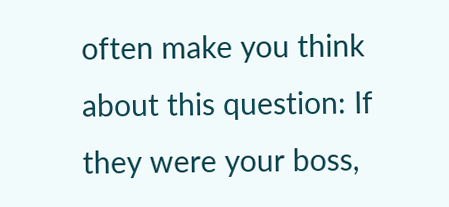often make you think about this question: If they were your boss,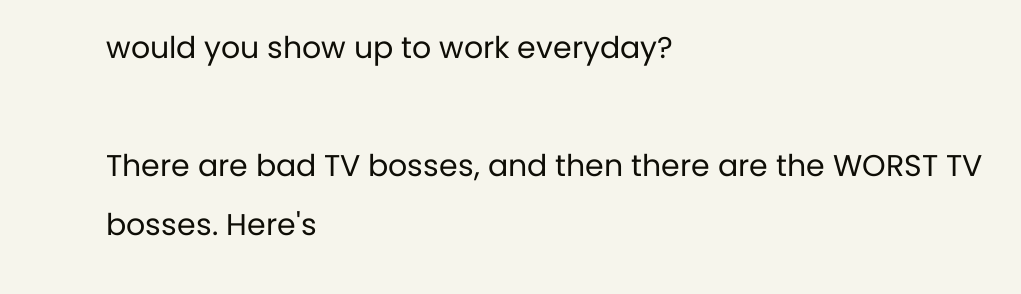would you show up to work everyday?

There are bad TV bosses, and then there are the WORST TV bosses. Here's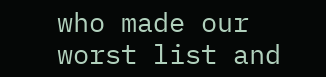who made our worst list and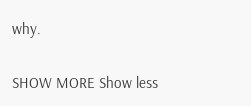why.

SHOW MORE Show less